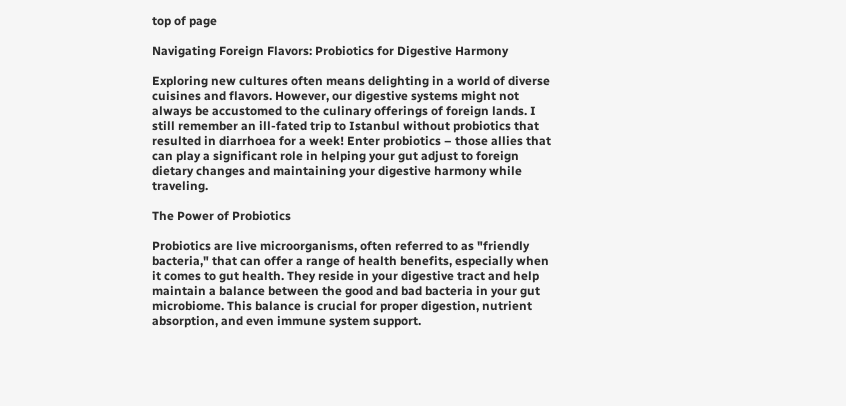top of page

Navigating Foreign Flavors: Probiotics for Digestive Harmony

Exploring new cultures often means delighting in a world of diverse cuisines and flavors. However, our digestive systems might not always be accustomed to the culinary offerings of foreign lands. I still remember an ill-fated trip to Istanbul without probiotics that resulted in diarrhoea for a week! Enter probiotics – those allies that can play a significant role in helping your gut adjust to foreign dietary changes and maintaining your digestive harmony while traveling.

The Power of Probiotics

Probiotics are live microorganisms, often referred to as "friendly bacteria," that can offer a range of health benefits, especially when it comes to gut health. They reside in your digestive tract and help maintain a balance between the good and bad bacteria in your gut microbiome. This balance is crucial for proper digestion, nutrient absorption, and even immune system support.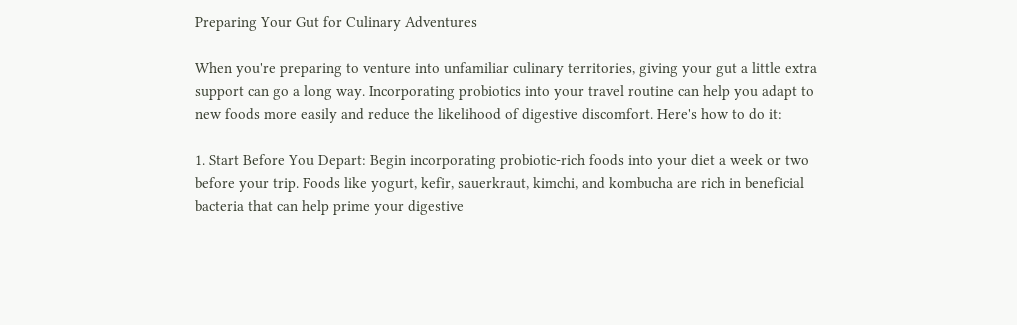Preparing Your Gut for Culinary Adventures

When you're preparing to venture into unfamiliar culinary territories, giving your gut a little extra support can go a long way. Incorporating probiotics into your travel routine can help you adapt to new foods more easily and reduce the likelihood of digestive discomfort. Here's how to do it:

1. Start Before You Depart: Begin incorporating probiotic-rich foods into your diet a week or two before your trip. Foods like yogurt, kefir, sauerkraut, kimchi, and kombucha are rich in beneficial bacteria that can help prime your digestive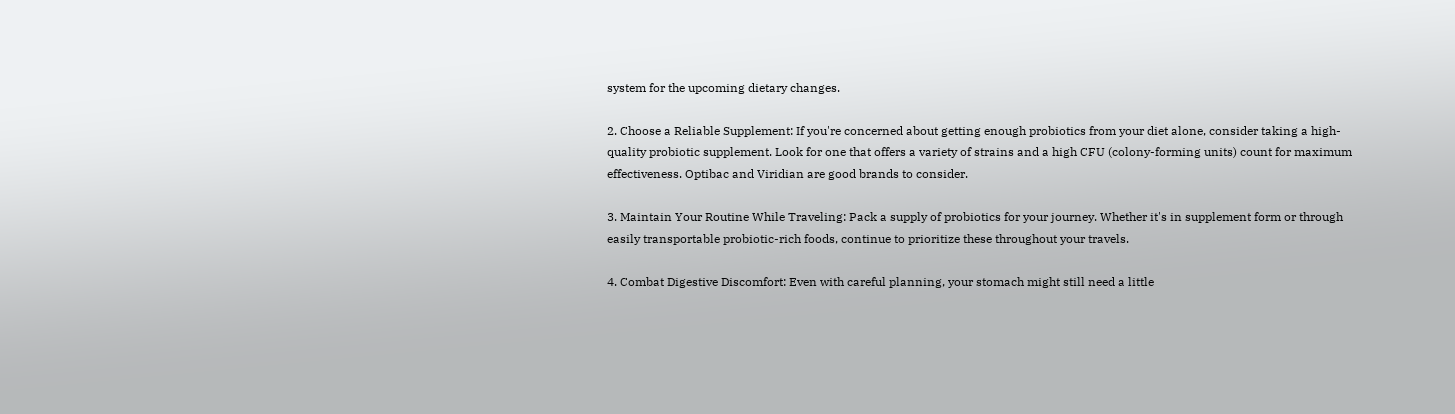system for the upcoming dietary changes.

2. Choose a Reliable Supplement: If you're concerned about getting enough probiotics from your diet alone, consider taking a high-quality probiotic supplement. Look for one that offers a variety of strains and a high CFU (colony-forming units) count for maximum effectiveness. Optibac and Viridian are good brands to consider.

3. Maintain Your Routine While Traveling: Pack a supply of probiotics for your journey. Whether it's in supplement form or through easily transportable probiotic-rich foods, continue to prioritize these throughout your travels.

4. Combat Digestive Discomfort: Even with careful planning, your stomach might still need a little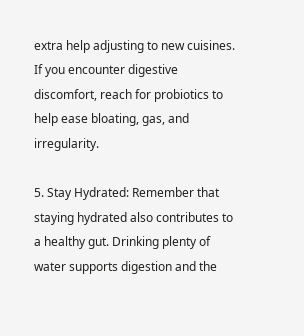extra help adjusting to new cuisines. If you encounter digestive discomfort, reach for probiotics to help ease bloating, gas, and irregularity.

5. Stay Hydrated: Remember that staying hydrated also contributes to a healthy gut. Drinking plenty of water supports digestion and the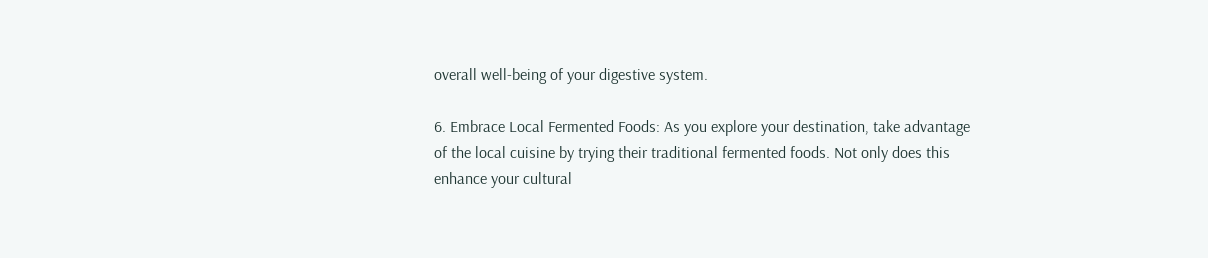overall well-being of your digestive system.

6. Embrace Local Fermented Foods: As you explore your destination, take advantage of the local cuisine by trying their traditional fermented foods. Not only does this enhance your cultural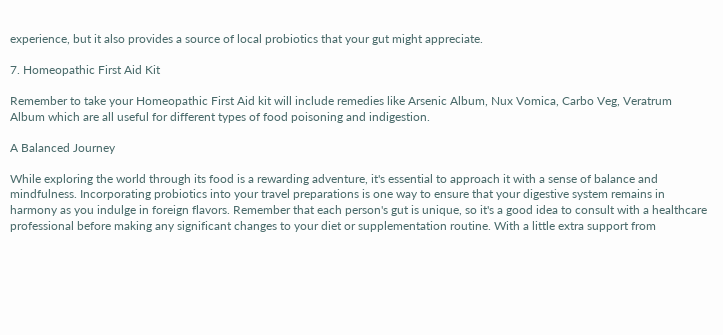experience, but it also provides a source of local probiotics that your gut might appreciate.

7. Homeopathic First Aid Kit

Remember to take your Homeopathic First Aid kit will include remedies like Arsenic Album, Nux Vomica, Carbo Veg, Veratrum Album which are all useful for different types of food poisoning and indigestion.

A Balanced Journey

While exploring the world through its food is a rewarding adventure, it's essential to approach it with a sense of balance and mindfulness. Incorporating probiotics into your travel preparations is one way to ensure that your digestive system remains in harmony as you indulge in foreign flavors. Remember that each person's gut is unique, so it's a good idea to consult with a healthcare professional before making any significant changes to your diet or supplementation routine. With a little extra support from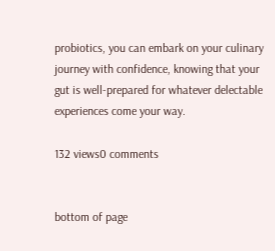probiotics, you can embark on your culinary journey with confidence, knowing that your gut is well-prepared for whatever delectable experiences come your way.

132 views0 comments


bottom of page